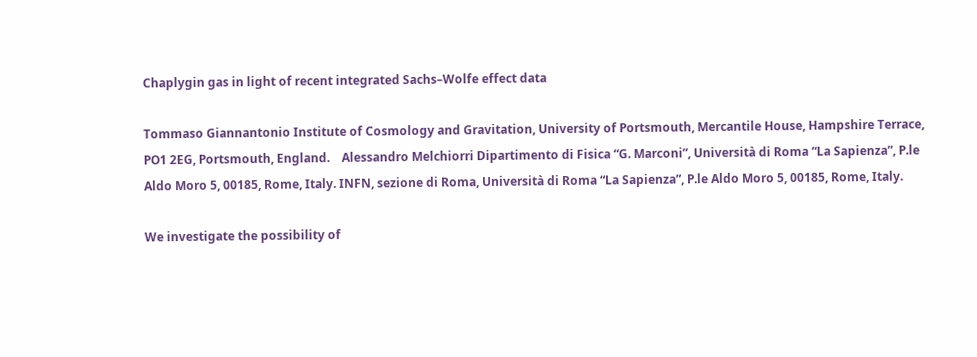Chaplygin gas in light of recent integrated Sachs–Wolfe effect data

Tommaso Giannantonio Institute of Cosmology and Gravitation, University of Portsmouth, Mercantile House, Hampshire Terrace, PO1 2EG, Portsmouth, England.    Alessandro Melchiorri Dipartimento di Fisica “G. Marconi”, Università di Roma “La Sapienza”, P.le Aldo Moro 5, 00185, Rome, Italy. INFN, sezione di Roma, Università di Roma “La Sapienza”, P.le Aldo Moro 5, 00185, Rome, Italy.

We investigate the possibility of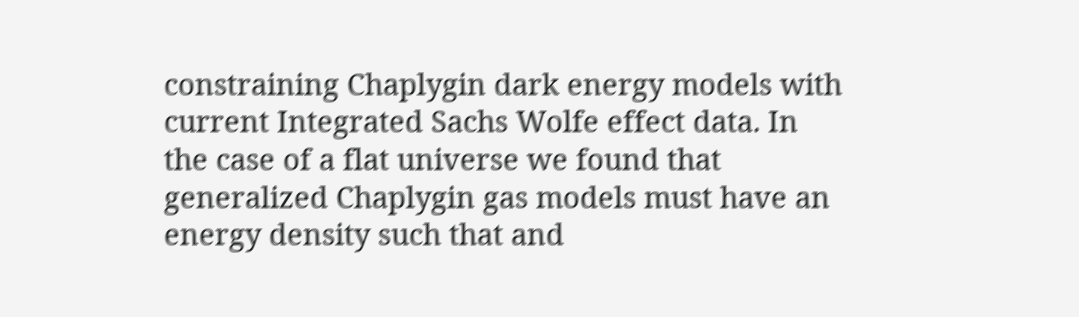constraining Chaplygin dark energy models with current Integrated Sachs Wolfe effect data. In the case of a flat universe we found that generalized Chaplygin gas models must have an energy density such that and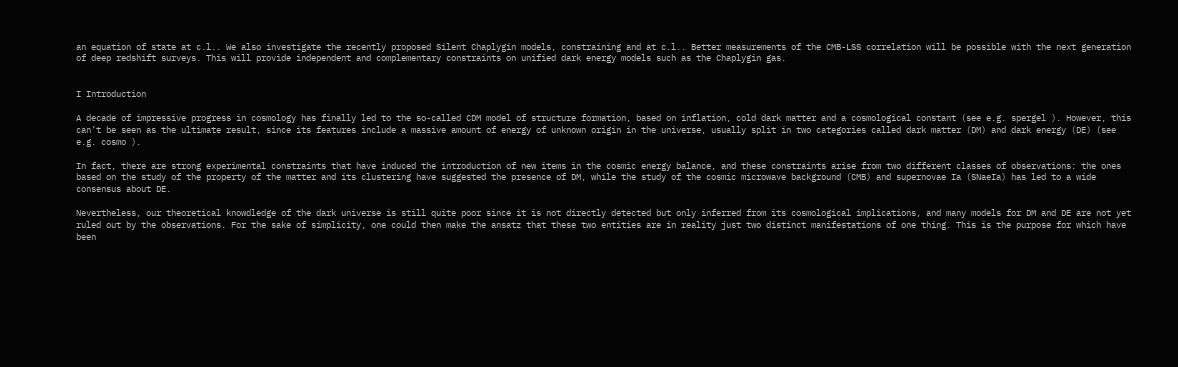an equation of state at c.l.. We also investigate the recently proposed Silent Chaplygin models, constraining and at c.l.. Better measurements of the CMB-LSS correlation will be possible with the next generation of deep redshift surveys. This will provide independent and complementary constraints on unified dark energy models such as the Chaplygin gas.


I Introduction

A decade of impressive progress in cosmology has finally led to the so-called CDM model of structure formation, based on inflation, cold dark matter and a cosmological constant (see e.g. spergel ). However, this can’t be seen as the ultimate result, since its features include a massive amount of energy of unknown origin in the universe, usually split in two categories called dark matter (DM) and dark energy (DE) (see e.g. cosmo ).

In fact, there are strong experimental constraints that have induced the introduction of new items in the cosmic energy balance, and these constraints arise from two different classes of observations: the ones based on the study of the property of the matter and its clustering have suggested the presence of DM, while the study of the cosmic microwave background (CMB) and supernovae Ia (SNaeIa) has led to a wide consensus about DE.

Nevertheless, our theoretical knowdledge of the dark universe is still quite poor since it is not directly detected but only inferred from its cosmological implications, and many models for DM and DE are not yet ruled out by the observations. For the sake of simplicity, one could then make the ansatz that these two entities are in reality just two distinct manifestations of one thing. This is the purpose for which have been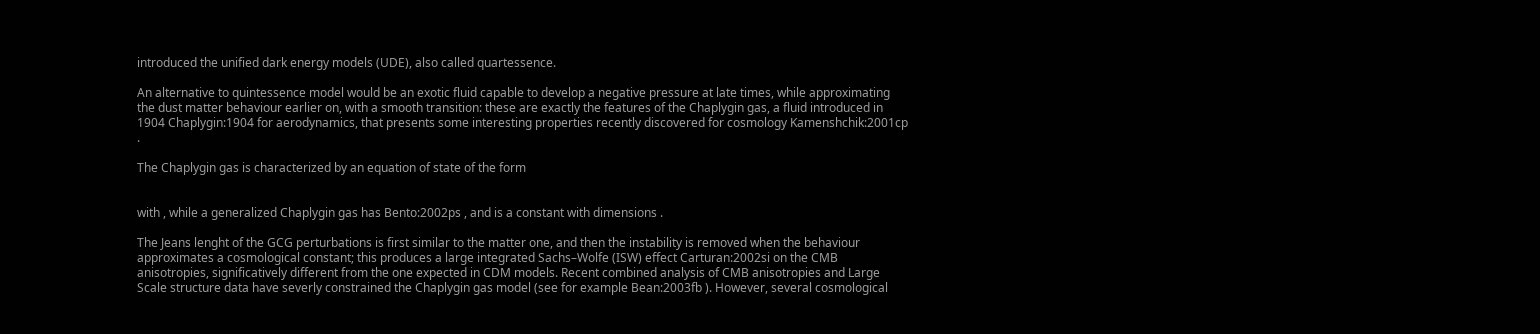introduced the unified dark energy models (UDE), also called quartessence.

An alternative to quintessence model would be an exotic fluid capable to develop a negative pressure at late times, while approximating the dust matter behaviour earlier on, with a smooth transition: these are exactly the features of the Chaplygin gas, a fluid introduced in 1904 Chaplygin:1904 for aerodynamics, that presents some interesting properties recently discovered for cosmology Kamenshchik:2001cp .

The Chaplygin gas is characterized by an equation of state of the form


with , while a generalized Chaplygin gas has Bento:2002ps , and is a constant with dimensions .

The Jeans lenght of the GCG perturbations is first similar to the matter one, and then the instability is removed when the behaviour approximates a cosmological constant; this produces a large integrated Sachs–Wolfe (ISW) effect Carturan:2002si on the CMB anisotropies, significatively different from the one expected in CDM models. Recent combined analysis of CMB anisotropies and Large Scale structure data have severly constrained the Chaplygin gas model (see for example Bean:2003fb ). However, several cosmological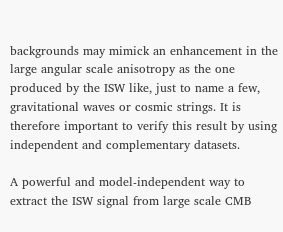backgrounds may mimick an enhancement in the large angular scale anisotropy as the one produced by the ISW like, just to name a few, gravitational waves or cosmic strings. It is therefore important to verify this result by using independent and complementary datasets.

A powerful and model-independent way to extract the ISW signal from large scale CMB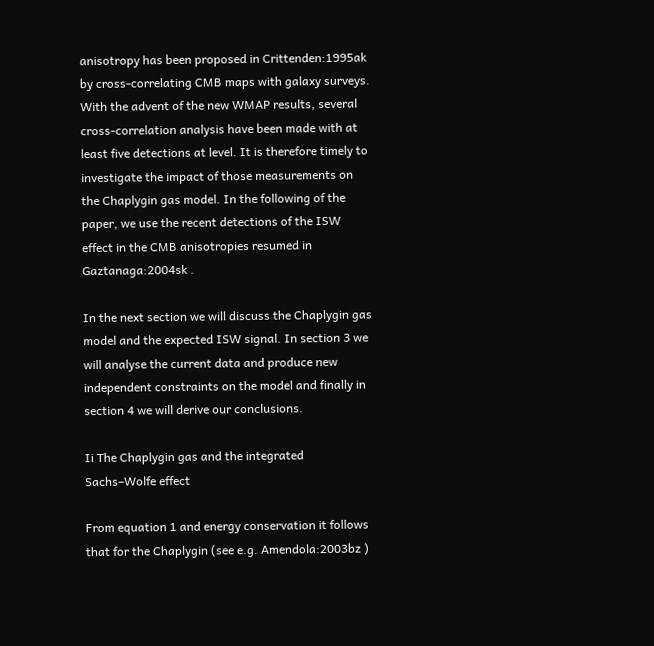anisotropy has been proposed in Crittenden:1995ak by cross-correlating CMB maps with galaxy surveys. With the advent of the new WMAP results, several cross-correlation analysis have been made with at least five detections at level. It is therefore timely to investigate the impact of those measurements on the Chaplygin gas model. In the following of the paper, we use the recent detections of the ISW effect in the CMB anisotropies resumed in Gaztanaga:2004sk .

In the next section we will discuss the Chaplygin gas model and the expected ISW signal. In section 3 we will analyse the current data and produce new independent constraints on the model and finally in section 4 we will derive our conclusions.

Ii The Chaplygin gas and the integrated Sachs–Wolfe effect

From equation 1 and energy conservation it follows that for the Chaplygin (see e.g. Amendola:2003bz )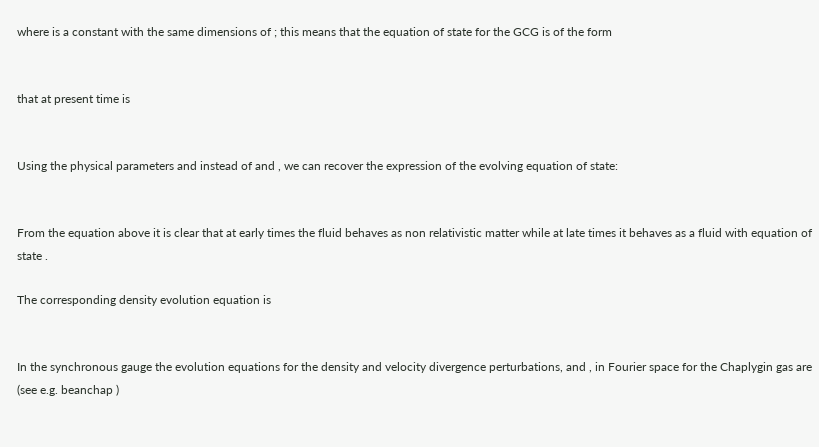where is a constant with the same dimensions of ; this means that the equation of state for the GCG is of the form


that at present time is


Using the physical parameters and instead of and , we can recover the expression of the evolving equation of state:


From the equation above it is clear that at early times the fluid behaves as non relativistic matter while at late times it behaves as a fluid with equation of state .

The corresponding density evolution equation is


In the synchronous gauge the evolution equations for the density and velocity divergence perturbations, and , in Fourier space for the Chaplygin gas are (see e.g. beanchap )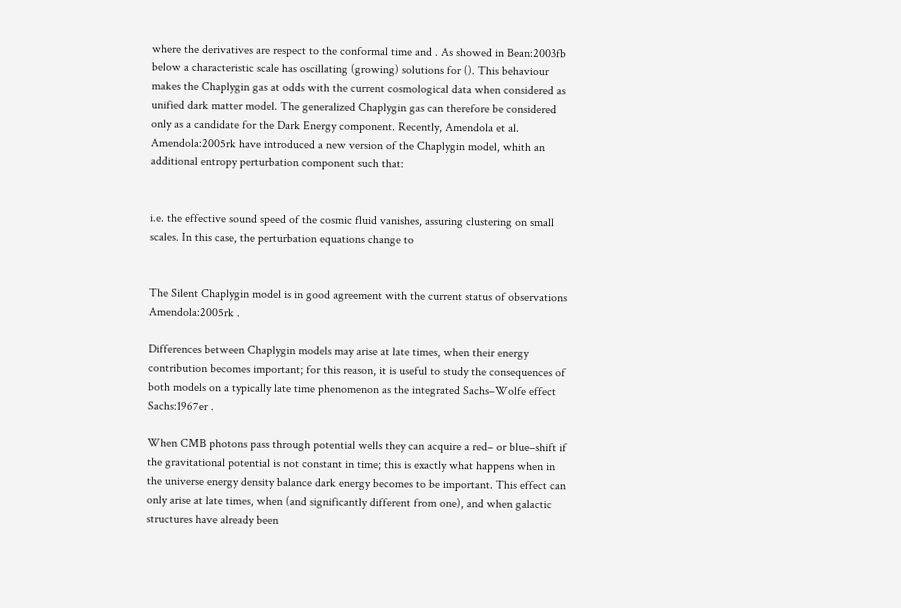where the derivatives are respect to the conformal time and . As showed in Bean:2003fb below a characteristic scale has oscillating (growing) solutions for (). This behaviour makes the Chaplygin gas at odds with the current cosmological data when considered as unified dark matter model. The generalized Chaplygin gas can therefore be considered only as a candidate for the Dark Energy component. Recently, Amendola et al. Amendola:2005rk have introduced a new version of the Chaplygin model, whith an additional entropy perturbation component such that:


i.e. the effective sound speed of the cosmic fluid vanishes, assuring clustering on small scales. In this case, the perturbation equations change to


The Silent Chaplygin model is in good agreement with the current status of observations Amendola:2005rk .

Differences between Chaplygin models may arise at late times, when their energy contribution becomes important; for this reason, it is useful to study the consequences of both models on a typically late time phenomenon as the integrated Sachs–Wolfe effect Sachs:1967er .

When CMB photons pass through potential wells they can acquire a red– or blue–shift if the gravitational potential is not constant in time; this is exactly what happens when in the universe energy density balance dark energy becomes to be important. This effect can only arise at late times, when (and significantly different from one), and when galactic structures have already been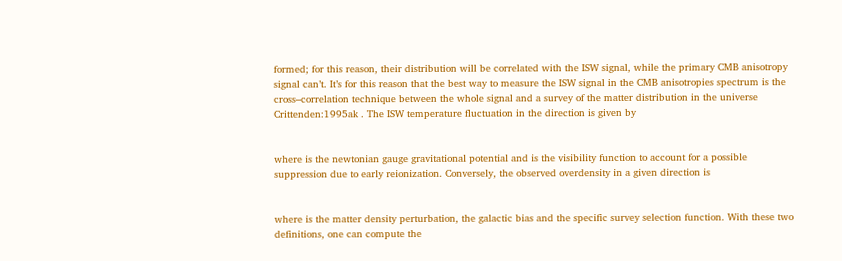formed; for this reason, their distribution will be correlated with the ISW signal, while the primary CMB anisotropy signal can’t. It’s for this reason that the best way to measure the ISW signal in the CMB anisotropies spectrum is the cross–correlation technique between the whole signal and a survey of the matter distribution in the universe Crittenden:1995ak . The ISW temperature fluctuation in the direction is given by


where is the newtonian gauge gravitational potential and is the visibility function to account for a possible suppression due to early reionization. Conversely, the observed overdensity in a given direction is


where is the matter density perturbation, the galactic bias and the specific survey selection function. With these two definitions, one can compute the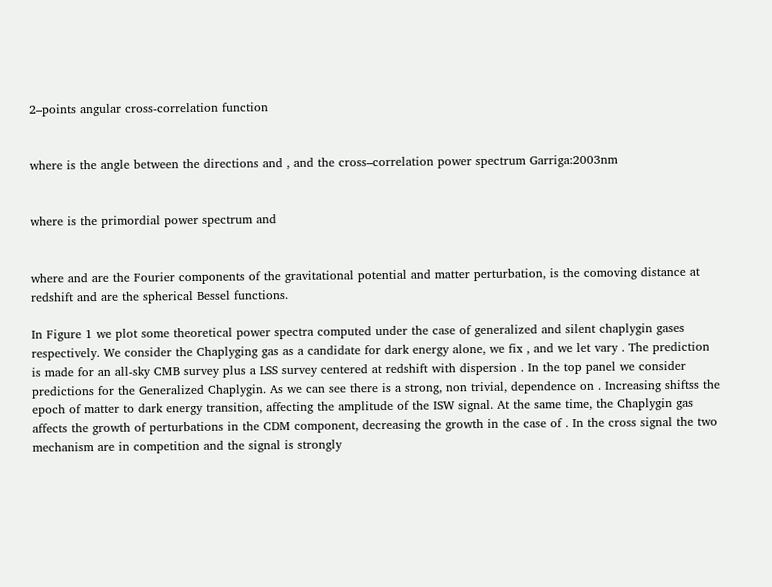2–points angular cross-correlation function


where is the angle between the directions and , and the cross–correlation power spectrum Garriga:2003nm


where is the primordial power spectrum and


where and are the Fourier components of the gravitational potential and matter perturbation, is the comoving distance at redshift and are the spherical Bessel functions.

In Figure 1 we plot some theoretical power spectra computed under the case of generalized and silent chaplygin gases respectively. We consider the Chaplyging gas as a candidate for dark energy alone, we fix , and we let vary . The prediction is made for an all-sky CMB survey plus a LSS survey centered at redshift with dispersion . In the top panel we consider predictions for the Generalized Chaplygin. As we can see there is a strong, non trivial, dependence on . Increasing shiftss the epoch of matter to dark energy transition, affecting the amplitude of the ISW signal. At the same time, the Chaplygin gas affects the growth of perturbations in the CDM component, decreasing the growth in the case of . In the cross signal the two mechanism are in competition and the signal is strongly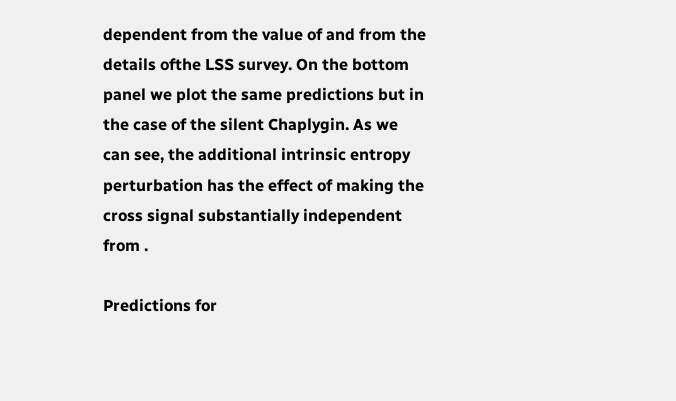dependent from the value of and from the details ofthe LSS survey. On the bottom panel we plot the same predictions but in the case of the silent Chaplygin. As we can see, the additional intrinsic entropy perturbation has the effect of making the cross signal substantially independent from .

Predictions for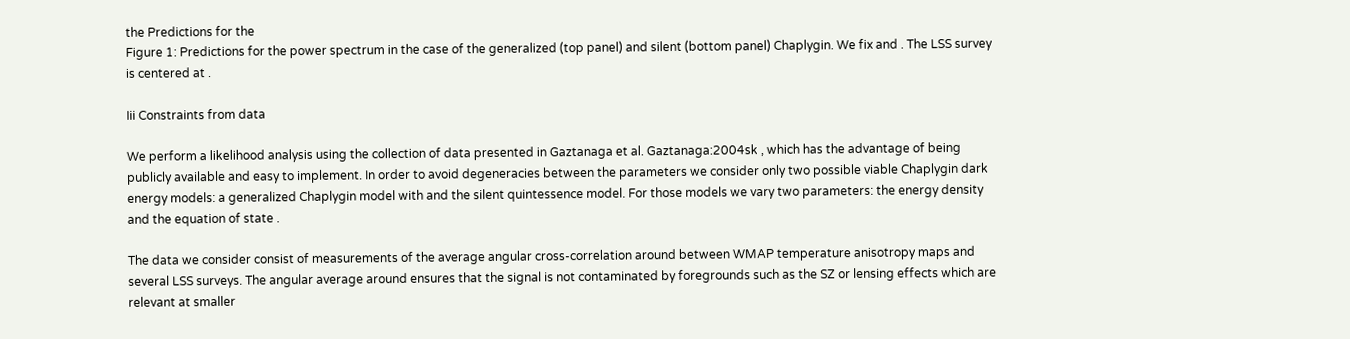the Predictions for the
Figure 1: Predictions for the power spectrum in the case of the generalized (top panel) and silent (bottom panel) Chaplygin. We fix and . The LSS survey is centered at .

Iii Constraints from data

We perform a likelihood analysis using the collection of data presented in Gaztanaga et al. Gaztanaga:2004sk , which has the advantage of being publicly available and easy to implement. In order to avoid degeneracies between the parameters we consider only two possible viable Chaplygin dark energy models: a generalized Chaplygin model with and the silent quintessence model. For those models we vary two parameters: the energy density and the equation of state .

The data we consider consist of measurements of the average angular cross-correlation around between WMAP temperature anisotropy maps and several LSS surveys. The angular average around ensures that the signal is not contaminated by foregrounds such as the SZ or lensing effects which are relevant at smaller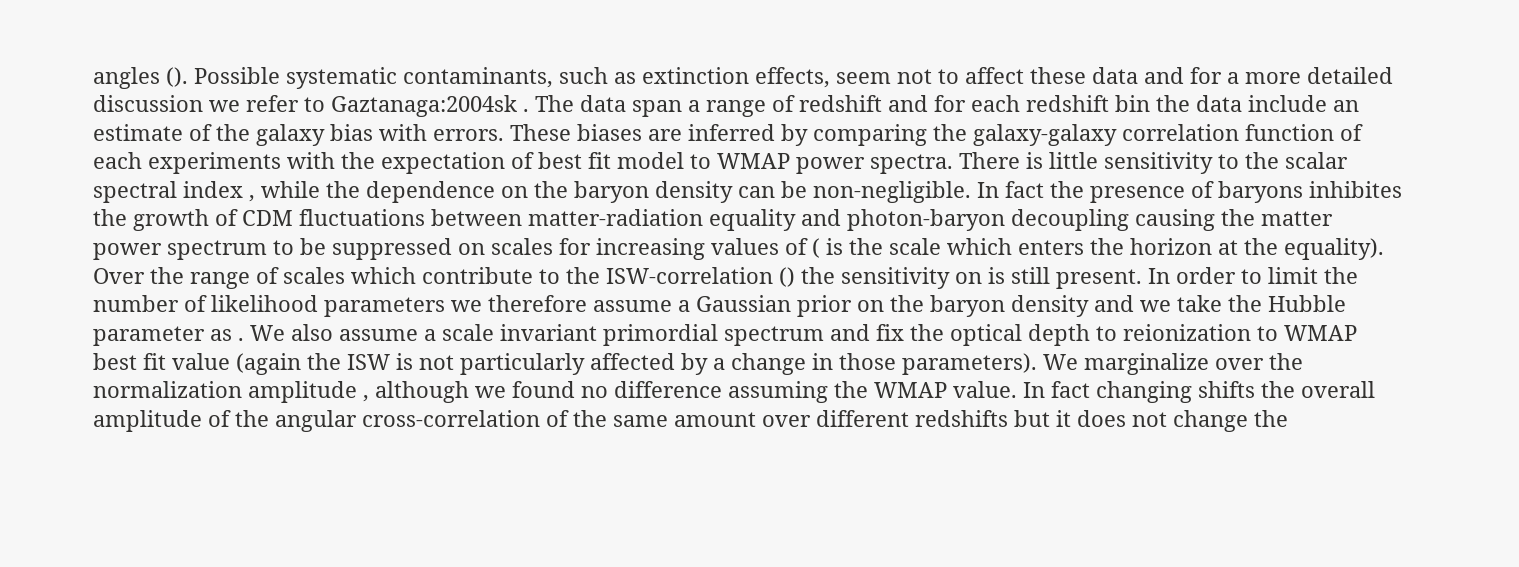angles (). Possible systematic contaminants, such as extinction effects, seem not to affect these data and for a more detailed discussion we refer to Gaztanaga:2004sk . The data span a range of redshift and for each redshift bin the data include an estimate of the galaxy bias with errors. These biases are inferred by comparing the galaxy-galaxy correlation function of each experiments with the expectation of best fit model to WMAP power spectra. There is little sensitivity to the scalar spectral index , while the dependence on the baryon density can be non-negligible. In fact the presence of baryons inhibites the growth of CDM fluctuations between matter-radiation equality and photon-baryon decoupling causing the matter power spectrum to be suppressed on scales for increasing values of ( is the scale which enters the horizon at the equality). Over the range of scales which contribute to the ISW-correlation () the sensitivity on is still present. In order to limit the number of likelihood parameters we therefore assume a Gaussian prior on the baryon density and we take the Hubble parameter as . We also assume a scale invariant primordial spectrum and fix the optical depth to reionization to WMAP best fit value (again the ISW is not particularly affected by a change in those parameters). We marginalize over the normalization amplitude , although we found no difference assuming the WMAP value. In fact changing shifts the overall amplitude of the angular cross-correlation of the same amount over different redshifts but it does not change the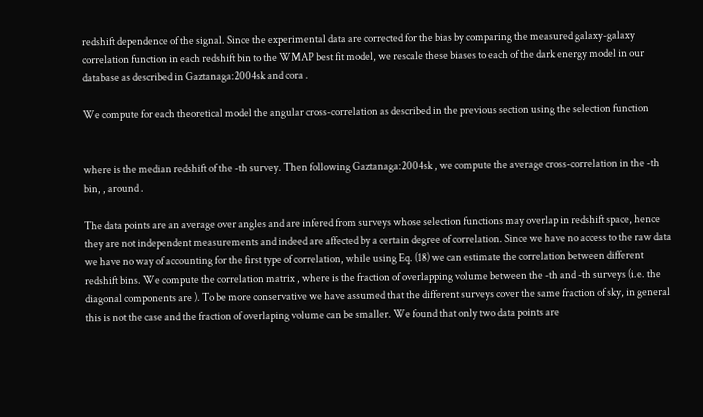redshift dependence of the signal. Since the experimental data are corrected for the bias by comparing the measured galaxy-galaxy correlation function in each redshift bin to the WMAP best fit model, we rescale these biases to each of the dark energy model in our database as described in Gaztanaga:2004sk and cora .

We compute for each theoretical model the angular cross-correlation as described in the previous section using the selection function


where is the median redshift of the -th survey. Then following Gaztanaga:2004sk , we compute the average cross-correlation in the -th bin, , around .

The data points are an average over angles and are infered from surveys whose selection functions may overlap in redshift space, hence they are not independent measurements and indeed are affected by a certain degree of correlation. Since we have no access to the raw data we have no way of accounting for the first type of correlation, while using Eq. (18) we can estimate the correlation between different redshift bins. We compute the correlation matrix , where is the fraction of overlapping volume between the -th and -th surveys (i.e. the diagonal components are ). To be more conservative we have assumed that the different surveys cover the same fraction of sky, in general this is not the case and the fraction of overlaping volume can be smaller. We found that only two data points are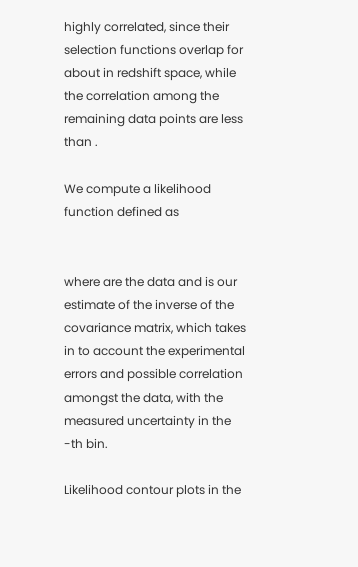highly correlated, since their selection functions overlap for about in redshift space, while the correlation among the remaining data points are less than .

We compute a likelihood function defined as


where are the data and is our estimate of the inverse of the covariance matrix, which takes in to account the experimental errors and possible correlation amongst the data, with the measured uncertainty in the -th bin.

Likelihood contour plots in the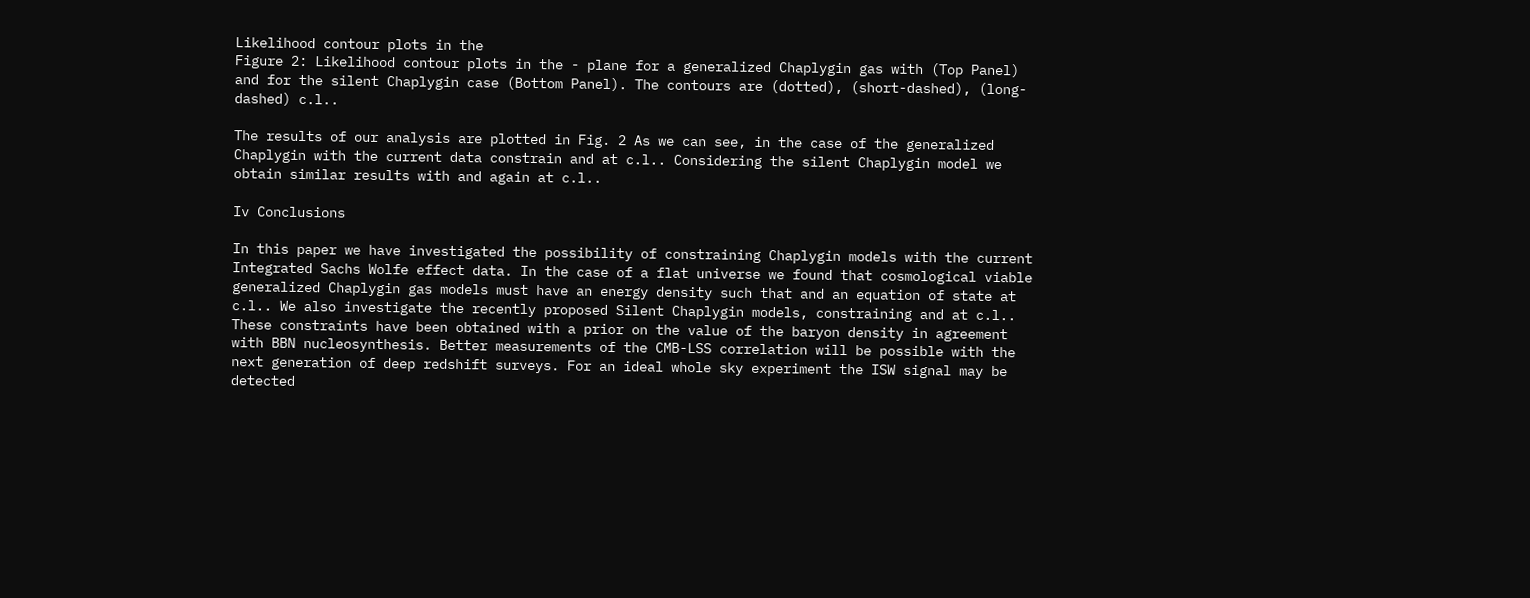Likelihood contour plots in the
Figure 2: Likelihood contour plots in the - plane for a generalized Chaplygin gas with (Top Panel) and for the silent Chaplygin case (Bottom Panel). The contours are (dotted), (short-dashed), (long-dashed) c.l..

The results of our analysis are plotted in Fig. 2 As we can see, in the case of the generalized Chaplygin with the current data constrain and at c.l.. Considering the silent Chaplygin model we obtain similar results with and again at c.l..

Iv Conclusions

In this paper we have investigated the possibility of constraining Chaplygin models with the current Integrated Sachs Wolfe effect data. In the case of a flat universe we found that cosmological viable generalized Chaplygin gas models must have an energy density such that and an equation of state at c.l.. We also investigate the recently proposed Silent Chaplygin models, constraining and at c.l.. These constraints have been obtained with a prior on the value of the baryon density in agreement with BBN nucleosynthesis. Better measurements of the CMB-LSS correlation will be possible with the next generation of deep redshift surveys. For an ideal whole sky experiment the ISW signal may be detected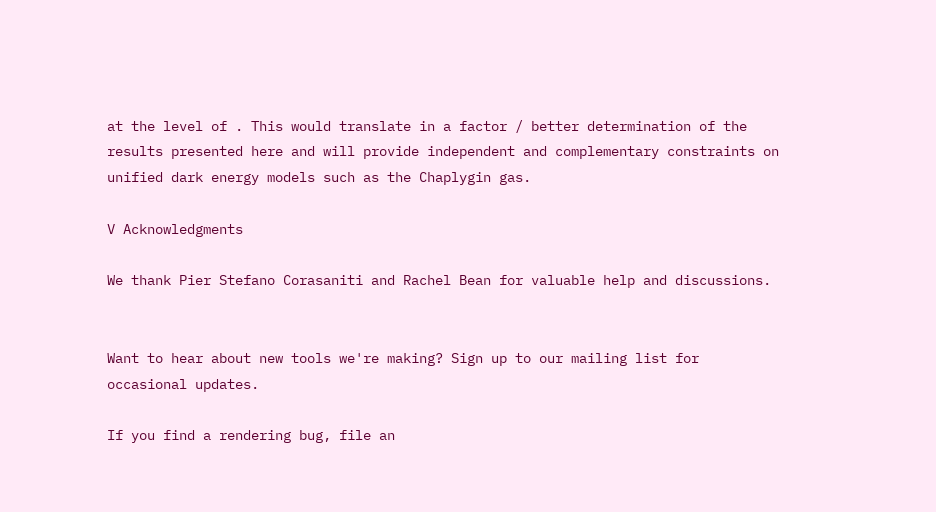at the level of . This would translate in a factor / better determination of the results presented here and will provide independent and complementary constraints on unified dark energy models such as the Chaplygin gas.

V Acknowledgments

We thank Pier Stefano Corasaniti and Rachel Bean for valuable help and discussions.


Want to hear about new tools we're making? Sign up to our mailing list for occasional updates.

If you find a rendering bug, file an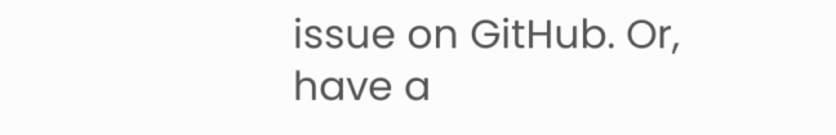issue on GitHub. Or, have a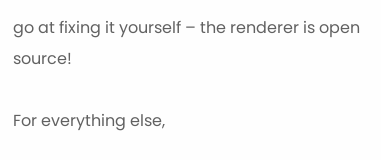go at fixing it yourself – the renderer is open source!

For everything else,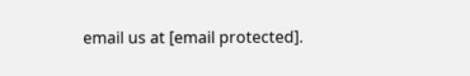email us at [email protected].